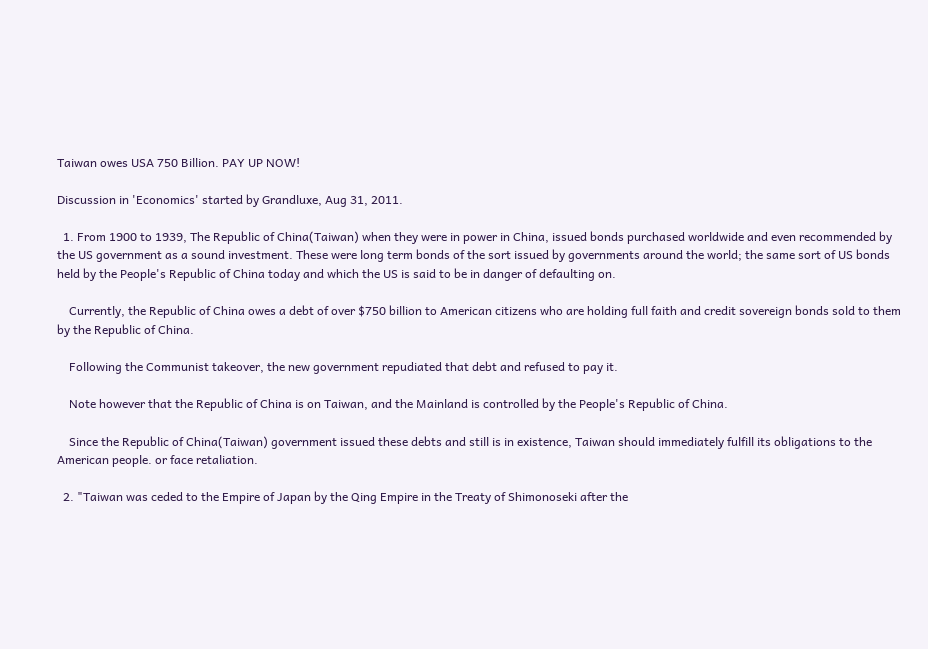Taiwan owes USA 750 Billion. PAY UP NOW!

Discussion in 'Economics' started by Grandluxe, Aug 31, 2011.

  1. From 1900 to 1939, The Republic of China(Taiwan) when they were in power in China, issued bonds purchased worldwide and even recommended by the US government as a sound investment. These were long term bonds of the sort issued by governments around the world; the same sort of US bonds held by the People's Republic of China today and which the US is said to be in danger of defaulting on.

    Currently, the Republic of China owes a debt of over $750 billion to American citizens who are holding full faith and credit sovereign bonds sold to them by the Republic of China.

    Following the Communist takeover, the new government repudiated that debt and refused to pay it.

    Note however that the Republic of China is on Taiwan, and the Mainland is controlled by the People's Republic of China.

    Since the Republic of China(Taiwan) government issued these debts and still is in existence, Taiwan should immediately fulfill its obligations to the American people. or face retaliation.

  2. "Taiwan was ceded to the Empire of Japan by the Qing Empire in the Treaty of Shimonoseki after the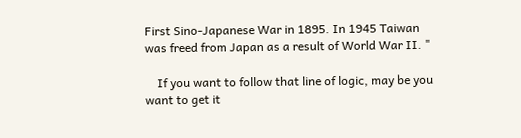First Sino-Japanese War in 1895. In 1945 Taiwan was freed from Japan as a result of World War II. "

    If you want to follow that line of logic, may be you want to get it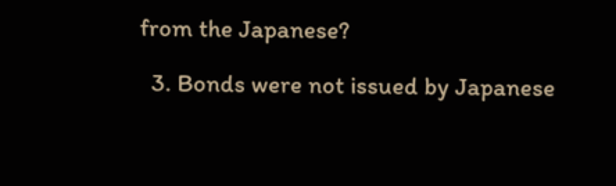from the Japanese?

  3. Bonds were not issued by Japanese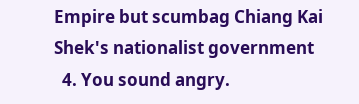Empire but scumbag Chiang Kai Shek's nationalist government
  4. You sound angry.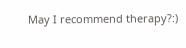May I recommend therapy?:)